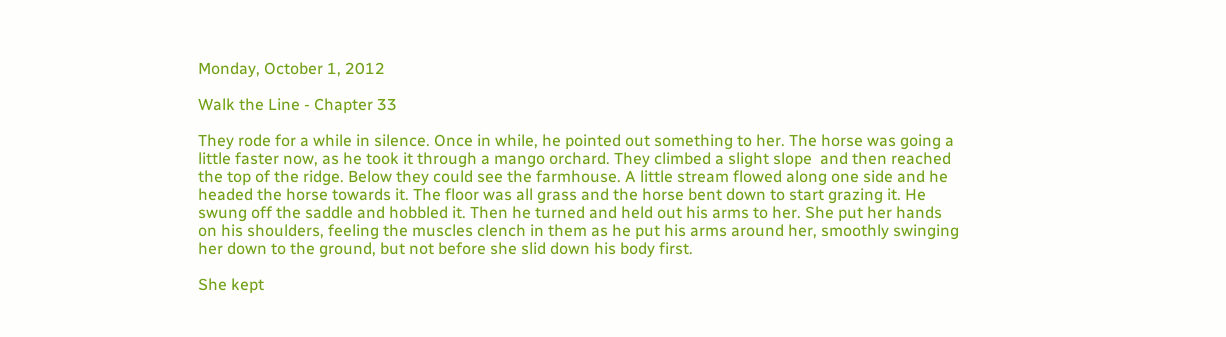Monday, October 1, 2012

Walk the Line - Chapter 33

They rode for a while in silence. Once in while, he pointed out something to her. The horse was going a little faster now, as he took it through a mango orchard. They climbed a slight slope  and then reached the top of the ridge. Below they could see the farmhouse. A little stream flowed along one side and he headed the horse towards it. The floor was all grass and the horse bent down to start grazing it. He swung off the saddle and hobbled it. Then he turned and held out his arms to her. She put her hands on his shoulders, feeling the muscles clench in them as he put his arms around her, smoothly swinging her down to the ground, but not before she slid down his body first.

She kept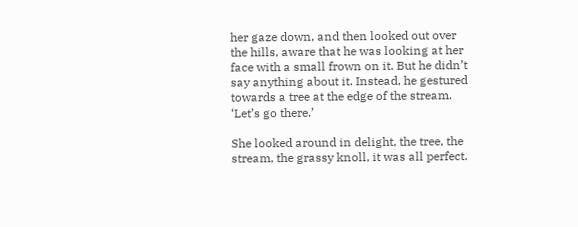her gaze down, and then looked out over the hills, aware that he was looking at her face with a small frown on it. But he didn’t say anything about it. Instead, he gestured towards a tree at the edge of the stream. ‘Let’s go there.’

She looked around in delight, the tree, the stream, the grassy knoll, it was all perfect.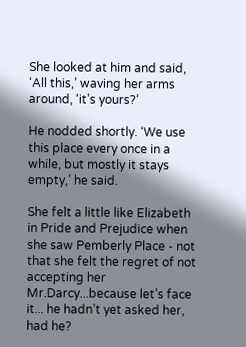She looked at him and said, ‘All this,’ waving her arms around, ‘it’s yours?’

He nodded shortly. ‘We use this place every once in a while, but mostly it stays empty,’ he said.

She felt a little like Elizabeth in Pride and Prejudice when she saw Pemberly Place - not that she felt the regret of not accepting her Mr.Darcy...because let’s face it... he hadn’t yet asked her, had he?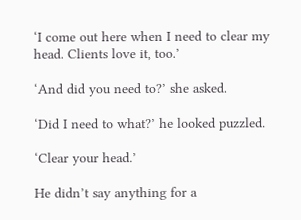‘I come out here when I need to clear my head. Clients love it, too.’

‘And did you need to?’ she asked.

‘Did I need to what?’ he looked puzzled.

‘Clear your head.’

He didn’t say anything for a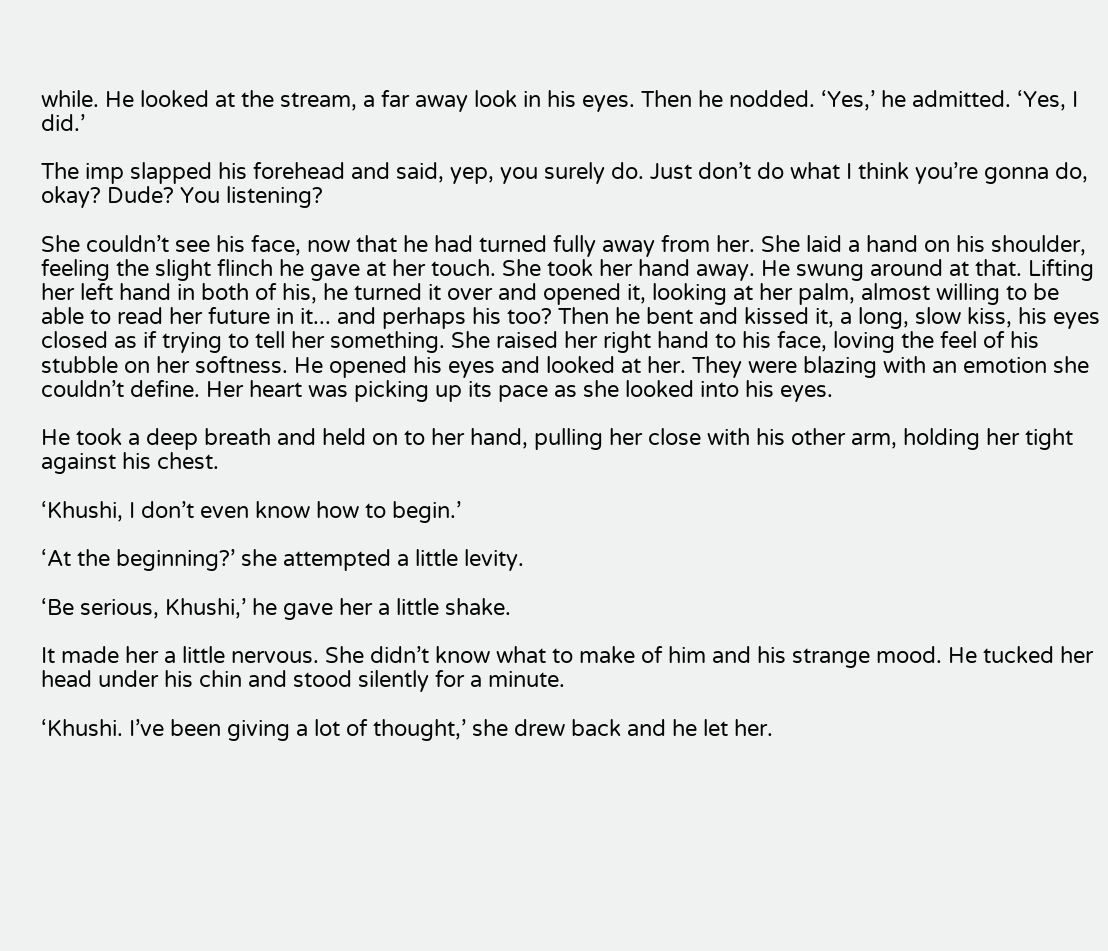while. He looked at the stream, a far away look in his eyes. Then he nodded. ‘Yes,’ he admitted. ‘Yes, I did.’

The imp slapped his forehead and said, yep, you surely do. Just don’t do what I think you’re gonna do, okay? Dude? You listening?

She couldn’t see his face, now that he had turned fully away from her. She laid a hand on his shoulder, feeling the slight flinch he gave at her touch. She took her hand away. He swung around at that. Lifting her left hand in both of his, he turned it over and opened it, looking at her palm, almost willing to be able to read her future in it... and perhaps his too? Then he bent and kissed it, a long, slow kiss, his eyes closed as if trying to tell her something. She raised her right hand to his face, loving the feel of his stubble on her softness. He opened his eyes and looked at her. They were blazing with an emotion she couldn’t define. Her heart was picking up its pace as she looked into his eyes.

He took a deep breath and held on to her hand, pulling her close with his other arm, holding her tight against his chest.

‘Khushi, I don’t even know how to begin.’

‘At the beginning?’ she attempted a little levity.

‘Be serious, Khushi,’ he gave her a little shake.

It made her a little nervous. She didn’t know what to make of him and his strange mood. He tucked her head under his chin and stood silently for a minute.

‘Khushi. I’ve been giving a lot of thought,’ she drew back and he let her.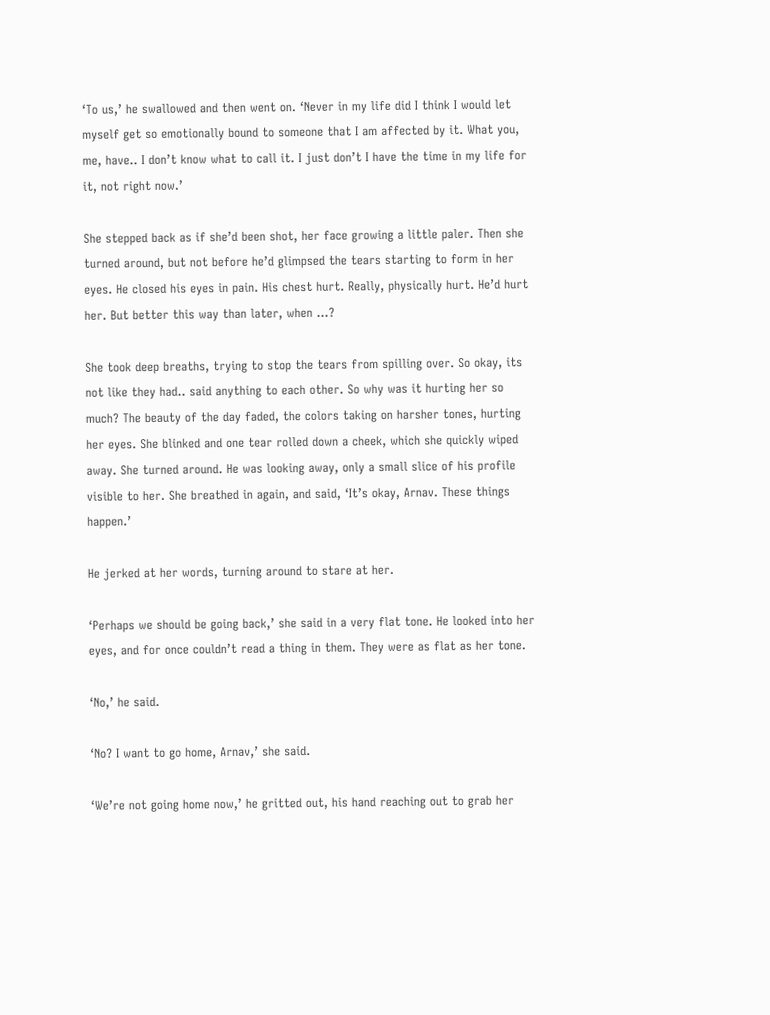‘To us,’ he swallowed and then went on. ‘Never in my life did I think I would let myself get so emotionally bound to someone that I am affected by it. What you, me, have.. I don’t know what to call it. I just don’t I have the time in my life for it, not right now.’

She stepped back as if she’d been shot, her face growing a little paler. Then she turned around, but not before he’d glimpsed the tears starting to form in her eyes. He closed his eyes in pain. His chest hurt. Really, physically hurt. He’d hurt her. But better this way than later, when ...?

She took deep breaths, trying to stop the tears from spilling over. So okay, its not like they had.. said anything to each other. So why was it hurting her so much? The beauty of the day faded, the colors taking on harsher tones, hurting her eyes. She blinked and one tear rolled down a cheek, which she quickly wiped away. She turned around. He was looking away, only a small slice of his profile visible to her. She breathed in again, and said, ‘It’s okay, Arnav. These things happen.’

He jerked at her words, turning around to stare at her.

‘Perhaps we should be going back,’ she said in a very flat tone. He looked into her eyes, and for once couldn’t read a thing in them. They were as flat as her tone.

‘No,’ he said.

‘No? I want to go home, Arnav,’ she said.

‘We’re not going home now,’ he gritted out, his hand reaching out to grab her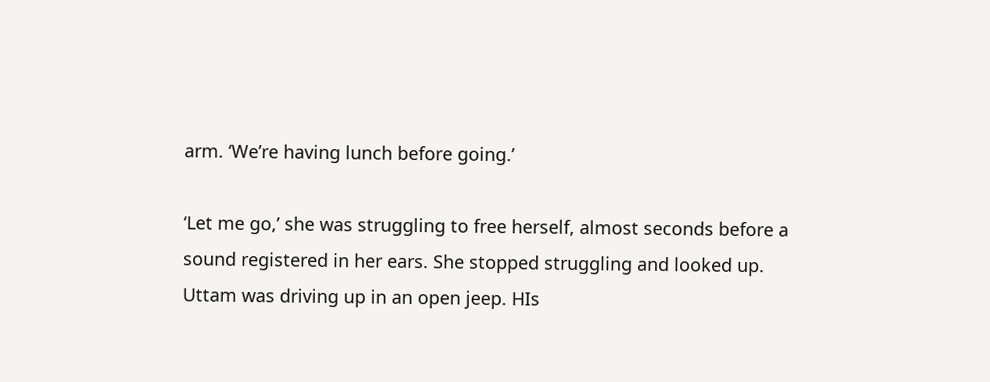arm. ‘We’re having lunch before going.’

‘Let me go,’ she was struggling to free herself, almost seconds before a sound registered in her ears. She stopped struggling and looked up. Uttam was driving up in an open jeep. HIs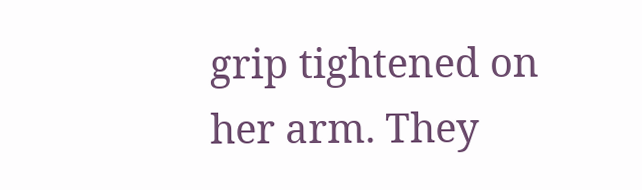grip tightened on her arm. They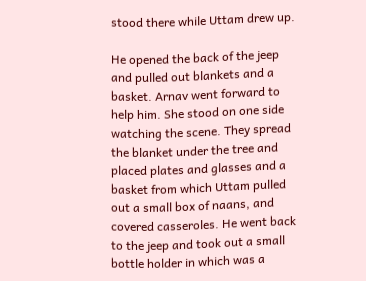stood there while Uttam drew up.

He opened the back of the jeep and pulled out blankets and a basket. Arnav went forward to help him. She stood on one side watching the scene. They spread the blanket under the tree and placed plates and glasses and a basket from which Uttam pulled out a small box of naans, and covered casseroles. He went back to the jeep and took out a small bottle holder in which was a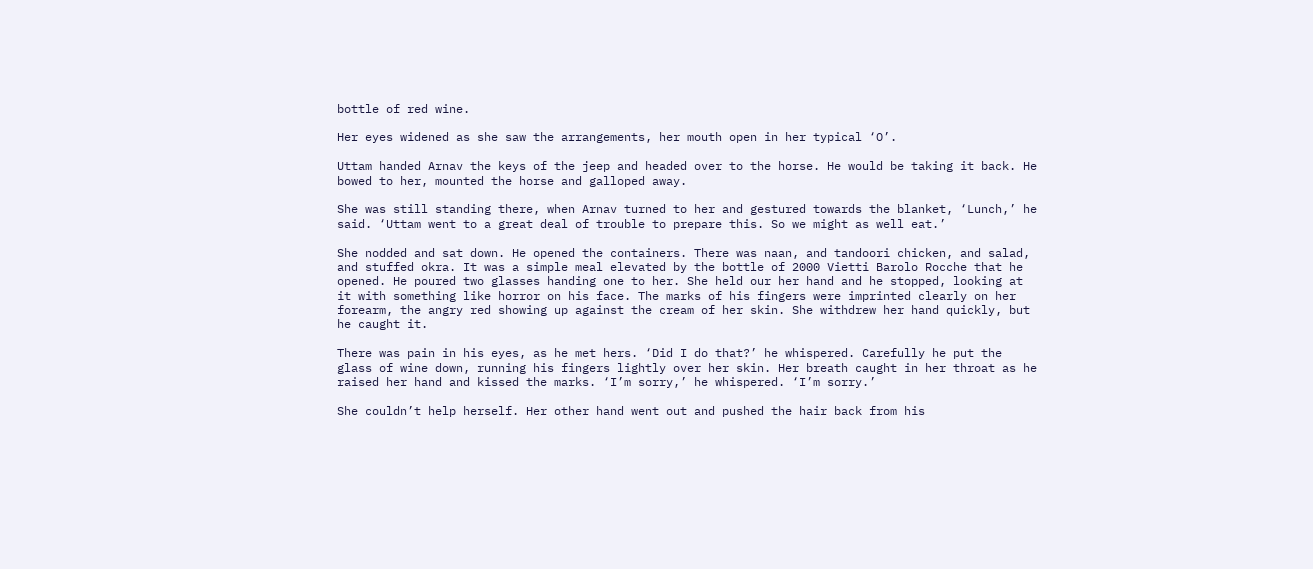bottle of red wine.

Her eyes widened as she saw the arrangements, her mouth open in her typical ‘O’.

Uttam handed Arnav the keys of the jeep and headed over to the horse. He would be taking it back. He bowed to her, mounted the horse and galloped away.

She was still standing there, when Arnav turned to her and gestured towards the blanket, ‘Lunch,’ he said. ‘Uttam went to a great deal of trouble to prepare this. So we might as well eat.’

She nodded and sat down. He opened the containers. There was naan, and tandoori chicken, and salad, and stuffed okra. It was a simple meal elevated by the bottle of 2000 Vietti Barolo Rocche that he opened. He poured two glasses handing one to her. She held our her hand and he stopped, looking at it with something like horror on his face. The marks of his fingers were imprinted clearly on her forearm, the angry red showing up against the cream of her skin. She withdrew her hand quickly, but he caught it.

There was pain in his eyes, as he met hers. ‘Did I do that?’ he whispered. Carefully he put the glass of wine down, running his fingers lightly over her skin. Her breath caught in her throat as he raised her hand and kissed the marks. ‘I’m sorry,’ he whispered. ‘I’m sorry.’

She couldn’t help herself. Her other hand went out and pushed the hair back from his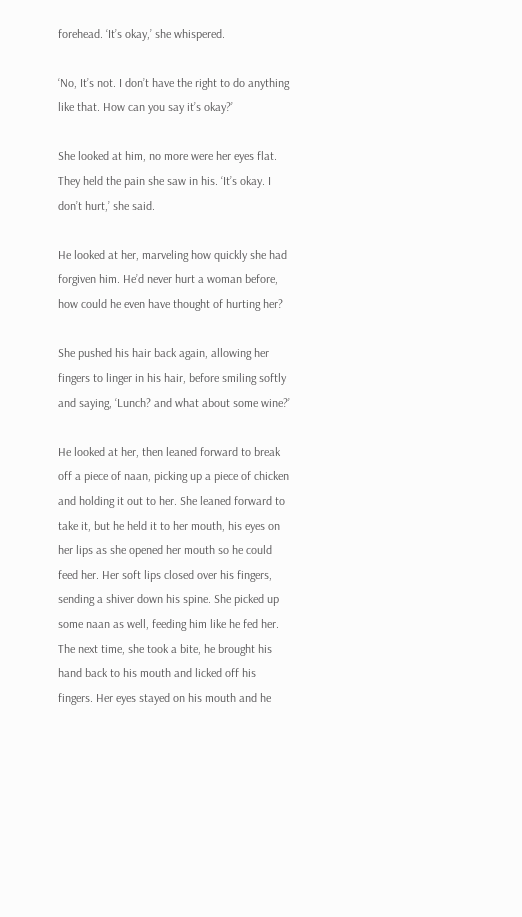forehead. ‘It’s okay,’ she whispered.

‘No, It’s not. I don’t have the right to do anything like that. How can you say it’s okay?’

She looked at him, no more were her eyes flat. They held the pain she saw in his. ‘It’s okay. I don’t hurt,’ she said.

He looked at her, marveling how quickly she had forgiven him. He’d never hurt a woman before, how could he even have thought of hurting her?

She pushed his hair back again, allowing her fingers to linger in his hair, before smiling softly and saying, ‘Lunch? and what about some wine?’

He looked at her, then leaned forward to break off a piece of naan, picking up a piece of chicken and holding it out to her. She leaned forward to take it, but he held it to her mouth, his eyes on her lips as she opened her mouth so he could feed her. Her soft lips closed over his fingers, sending a shiver down his spine. She picked up some naan as well, feeding him like he fed her. The next time, she took a bite, he brought his hand back to his mouth and licked off his fingers. Her eyes stayed on his mouth and he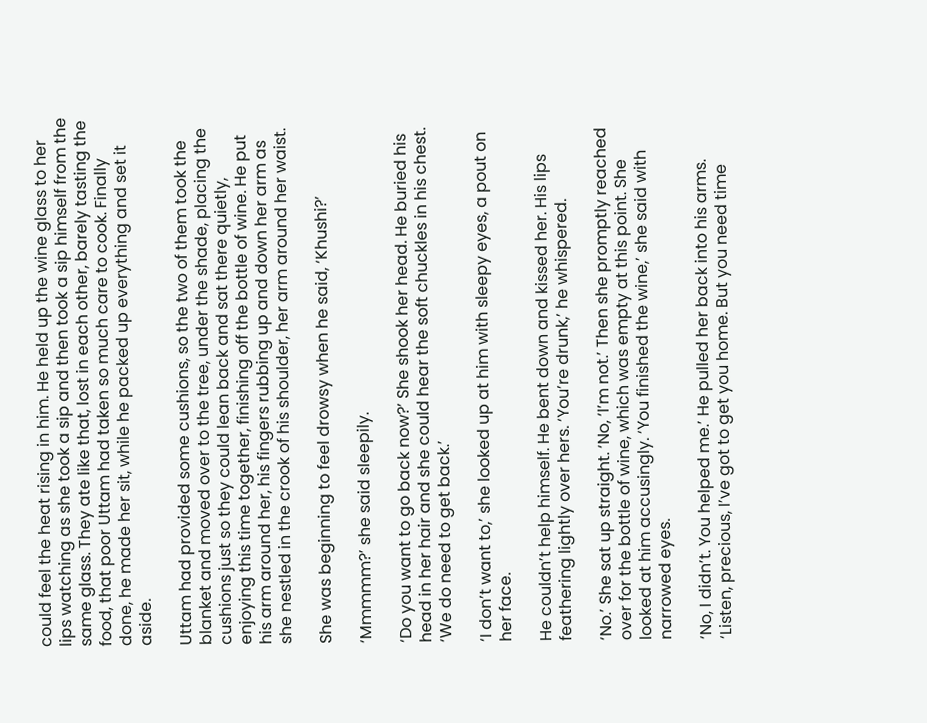could feel the heat rising in him. He held up the wine glass to her lips watching as she took a sip and then took a sip himself from the same glass. They ate like that, lost in each other, barely tasting the food, that poor Uttam had taken so much care to cook. Finally done, he made her sit, while he packed up everything and set it aside.

Uttam had provided some cushions, so the two of them took the blanket and moved over to the tree, under the shade, placing the cushions just so they could lean back and sat there quietly, enjoying this time together, finishing off the bottle of wine. He put his arm around her, his fingers rubbing up and down her arm as she nestled in the crook of his shoulder, her arm around her waist.

She was beginning to feel drowsy when he said, ‘Khushi?’

‘Mmmmm?’ she said sleepily.

‘Do you want to go back now?’ She shook her head. He buried his head in her hair and she could hear the soft chuckles in his chest. ‘We do need to get back.’

‘I don’t want to,’ she looked up at him with sleepy eyes, a pout on her face.

He couldn’t help himself. He bent down and kissed her. His lips feathering lightly over hers. ‘You’re drunk,’ he whispered.

‘No.’ She sat up straight. ‘No, ‘I’m not.’ Then she promptly reached over for the bottle of wine, which was empty at this point. She looked at him accusingly. ‘You finished the wine,’ she said with narrowed eyes.

‘No, I didn’t. You helped me.’ He pulled her back into his arms. ‘Listen, precious, I’ve got to get you home. But you need time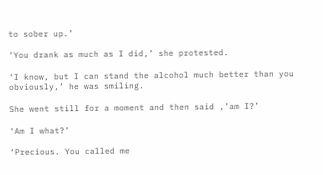to sober up.’

‘You drank as much as I did,’ she protested.

‘I know, but I can stand the alcohol much better than you obviously,’ he was smiling.

She went still for a moment and then said ,’am I?’

‘Am I what?’

‘Precious. You called me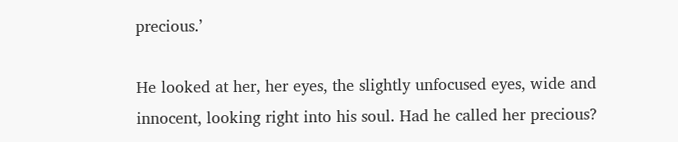precious.’

He looked at her, her eyes, the slightly unfocused eyes, wide and innocent, looking right into his soul. Had he called her precious?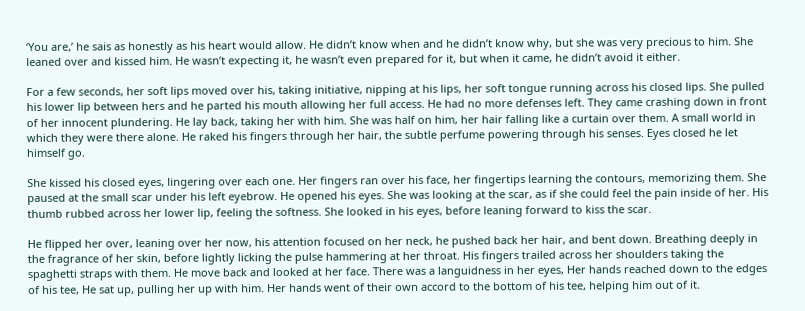‘You are,’ he sais as honestly as his heart would allow. He didn’t know when and he didn’t know why, but she was very precious to him. She leaned over and kissed him. He wasn’t expecting it, he wasn’t even prepared for it, but when it came, he didn’t avoid it either.

For a few seconds, her soft lips moved over his, taking initiative, nipping at his lips, her soft tongue running across his closed lips. She pulled his lower lip between hers and he parted his mouth allowing her full access. He had no more defenses left. They came crashing down in front of her innocent plundering. He lay back, taking her with him. She was half on him, her hair falling like a curtain over them. A small world in which they were there alone. He raked his fingers through her hair, the subtle perfume powering through his senses. Eyes closed he let himself go.

She kissed his closed eyes, lingering over each one. Her fingers ran over his face, her fingertips learning the contours, memorizing them. She paused at the small scar under his left eyebrow. He opened his eyes. She was looking at the scar, as if she could feel the pain inside of her. His thumb rubbed across her lower lip, feeling the softness. She looked in his eyes, before leaning forward to kiss the scar.

He flipped her over, leaning over her now, his attention focused on her neck, he pushed back her hair, and bent down. Breathing deeply in the fragrance of her skin, before lightly licking the pulse hammering at her throat. His fingers trailed across her shoulders taking the spaghetti straps with them. He move back and looked at her face. There was a languidness in her eyes, Her hands reached down to the edges of his tee, He sat up, pulling her up with him. Her hands went of their own accord to the bottom of his tee, helping him out of it.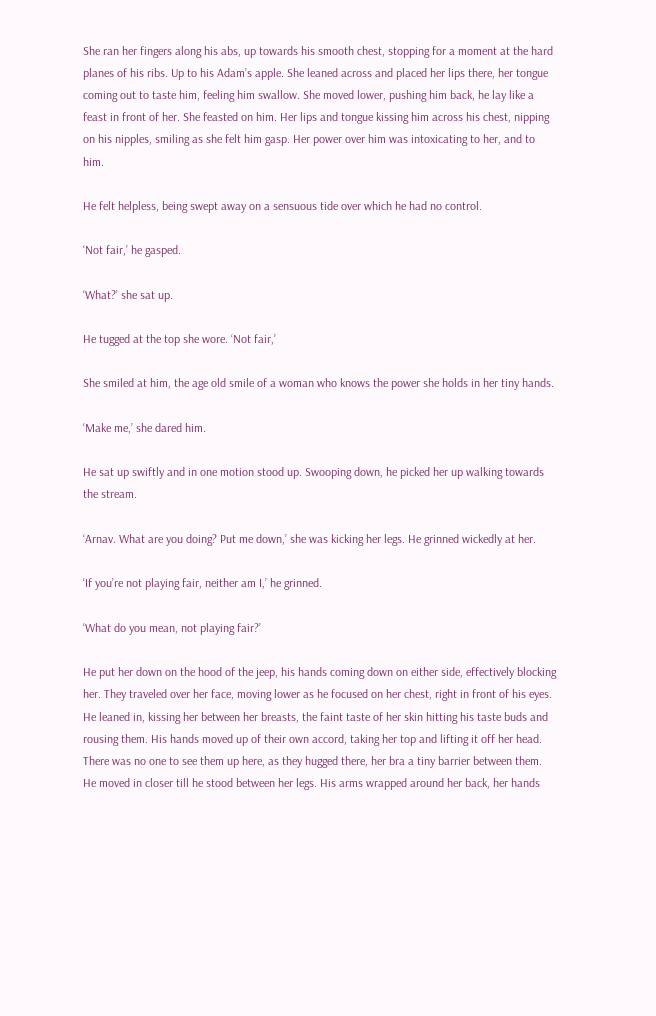She ran her fingers along his abs, up towards his smooth chest, stopping for a moment at the hard planes of his ribs. Up to his Adam’s apple. She leaned across and placed her lips there, her tongue coming out to taste him, feeling him swallow. She moved lower, pushing him back, he lay like a feast in front of her. She feasted on him. Her lips and tongue kissing him across his chest, nipping on his nipples, smiling as she felt him gasp. Her power over him was intoxicating to her, and to him.

He felt helpless, being swept away on a sensuous tide over which he had no control.

‘Not fair,’ he gasped.

‘What?’ she sat up.

He tugged at the top she wore. ‘Not fair,’

She smiled at him, the age old smile of a woman who knows the power she holds in her tiny hands.

‘Make me,’ she dared him.

He sat up swiftly and in one motion stood up. Swooping down, he picked her up walking towards the stream.

‘Arnav. What are you doing? Put me down,’ she was kicking her legs. He grinned wickedly at her.

‘If you’re not playing fair, neither am I,’ he grinned.

‘What do you mean, not playing fair?’

He put her down on the hood of the jeep, his hands coming down on either side, effectively blocking her. They traveled over her face, moving lower as he focused on her chest, right in front of his eyes. He leaned in, kissing her between her breasts, the faint taste of her skin hitting his taste buds and rousing them. His hands moved up of their own accord, taking her top and lifting it off her head. There was no one to see them up here, as they hugged there, her bra a tiny barrier between them. He moved in closer till he stood between her legs. His arms wrapped around her back, her hands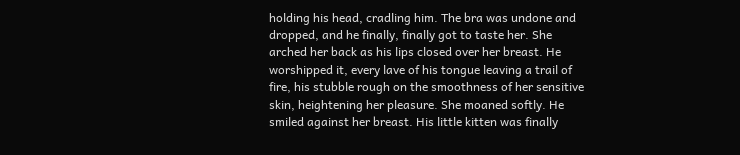holding his head, cradling him. The bra was undone and dropped, and he finally, finally got to taste her. She arched her back as his lips closed over her breast. He worshipped it, every lave of his tongue leaving a trail of fire, his stubble rough on the smoothness of her sensitive skin, heightening her pleasure. She moaned softly. He smiled against her breast. His little kitten was finally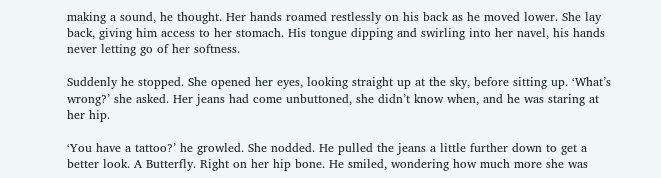making a sound, he thought. Her hands roamed restlessly on his back as he moved lower. She lay back, giving him access to her stomach. His tongue dipping and swirling into her navel, his hands never letting go of her softness.

Suddenly he stopped. She opened her eyes, looking straight up at the sky, before sitting up. ‘What’s wrong?’ she asked. Her jeans had come unbuttoned, she didn’t know when, and he was staring at her hip.

‘You have a tattoo?’ he growled. She nodded. He pulled the jeans a little further down to get a better look. A Butterfly. Right on her hip bone. He smiled, wondering how much more she was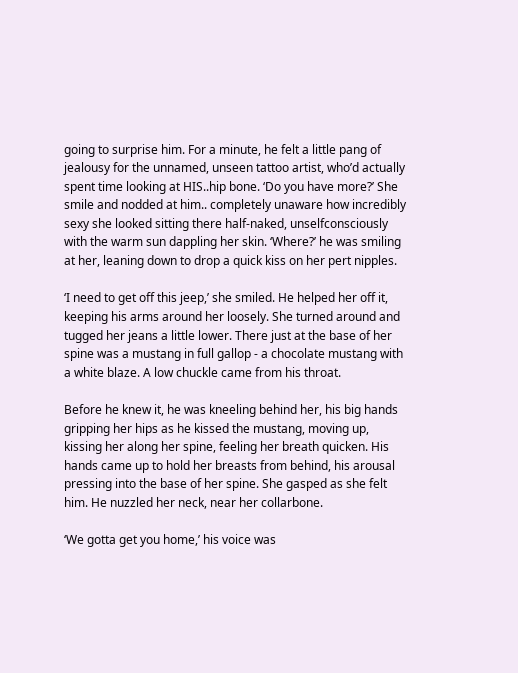going to surprise him. For a minute, he felt a little pang of jealousy for the unnamed, unseen tattoo artist, who’d actually spent time looking at HIS..hip bone. ‘Do you have more?’ She smile and nodded at him.. completely unaware how incredibly sexy she looked sitting there half-naked, unselfconsciously with the warm sun dappling her skin. ‘Where?’ he was smiling at her, leaning down to drop a quick kiss on her pert nipples.

‘I need to get off this jeep,’ she smiled. He helped her off it, keeping his arms around her loosely. She turned around and tugged her jeans a little lower. There just at the base of her spine was a mustang in full gallop - a chocolate mustang with a white blaze. A low chuckle came from his throat.

Before he knew it, he was kneeling behind her, his big hands gripping her hips as he kissed the mustang, moving up, kissing her along her spine, feeling her breath quicken. His hands came up to hold her breasts from behind, his arousal pressing into the base of her spine. She gasped as she felt him. He nuzzled her neck, near her collarbone.

‘We gotta get you home,’ his voice was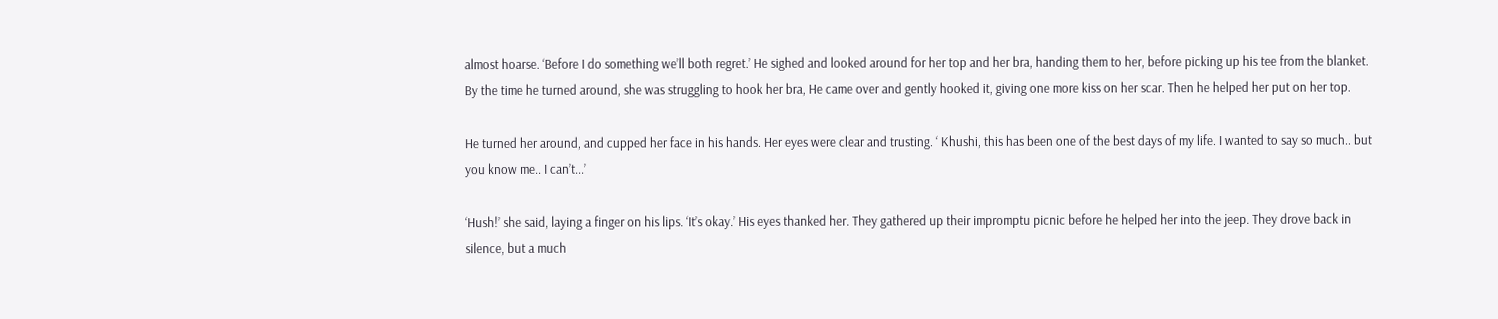almost hoarse. ‘Before I do something we’ll both regret.’ He sighed and looked around for her top and her bra, handing them to her, before picking up his tee from the blanket. By the time he turned around, she was struggling to hook her bra, He came over and gently hooked it, giving one more kiss on her scar. Then he helped her put on her top.

He turned her around, and cupped her face in his hands. Her eyes were clear and trusting. ‘ Khushi, this has been one of the best days of my life. I wanted to say so much.. but you know me.. I can’t...’

‘Hush!’ she said, laying a finger on his lips. ‘It’s okay.’ His eyes thanked her. They gathered up their impromptu picnic before he helped her into the jeep. They drove back in silence, but a much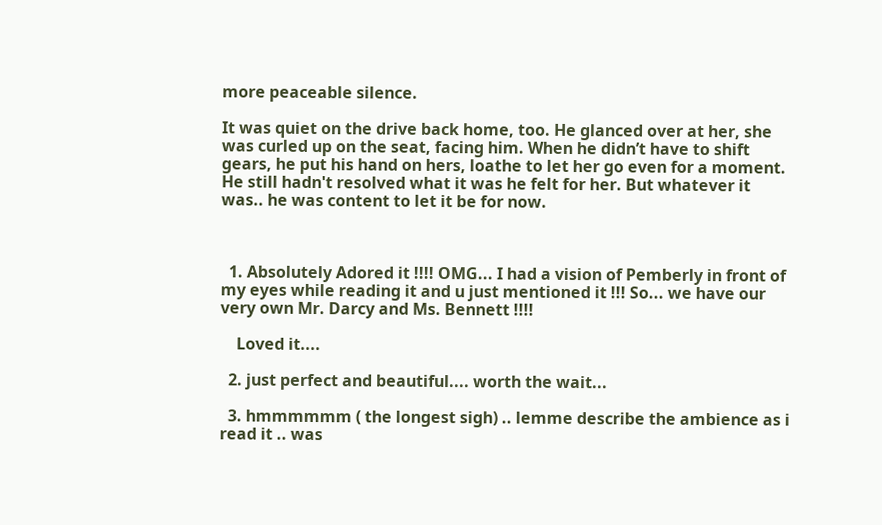more peaceable silence.

It was quiet on the drive back home, too. He glanced over at her, she was curled up on the seat, facing him. When he didn’t have to shift gears, he put his hand on hers, loathe to let her go even for a moment. He still hadn't resolved what it was he felt for her. But whatever it was.. he was content to let it be for now.



  1. Absolutely Adored it !!!! OMG... I had a vision of Pemberly in front of my eyes while reading it and u just mentioned it !!! So... we have our very own Mr. Darcy and Ms. Bennett !!!!

    Loved it....

  2. just perfect and beautiful.... worth the wait...

  3. hmmmmmm ( the longest sigh) .. lemme describe the ambience as i read it .. was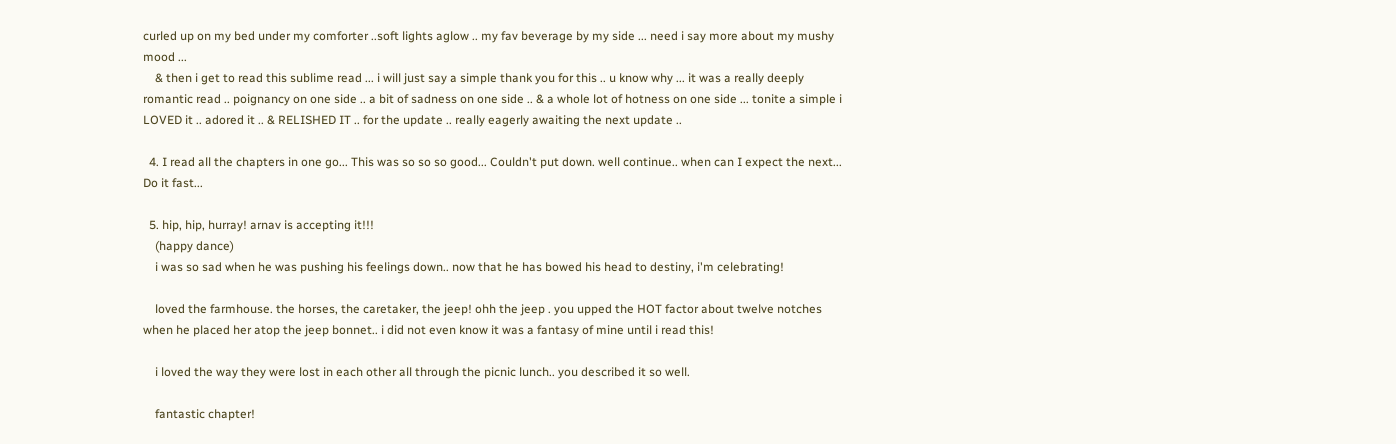curled up on my bed under my comforter ..soft lights aglow .. my fav beverage by my side ... need i say more about my mushy mood ...
    & then i get to read this sublime read ... i will just say a simple thank you for this .. u know why ... it was a really deeply romantic read .. poignancy on one side .. a bit of sadness on one side .. & a whole lot of hotness on one side ... tonite a simple i LOVED it .. adored it .. & RELISHED IT .. for the update .. really eagerly awaiting the next update ..

  4. I read all the chapters in one go... This was so so so good... Couldn't put down. well continue.. when can I expect the next... Do it fast...

  5. hip, hip, hurray! arnav is accepting it!!!
    (happy dance)
    i was so sad when he was pushing his feelings down.. now that he has bowed his head to destiny, i'm celebrating!

    loved the farmhouse. the horses, the caretaker, the jeep! ohh the jeep . you upped the HOT factor about twelve notches when he placed her atop the jeep bonnet.. i did not even know it was a fantasy of mine until i read this!

    i loved the way they were lost in each other all through the picnic lunch.. you described it so well.

    fantastic chapter!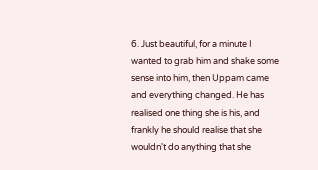6. Just beautiful, for a minute I wanted to grab him and shake some sense into him, then Uppam came and everything changed. He has realised one thing she is his, and frankly he should realise that she wouldn't do anything that she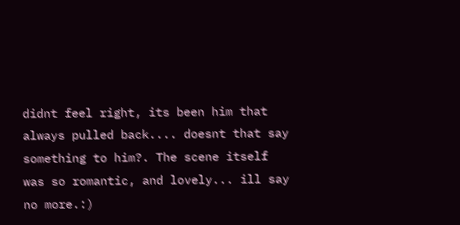didnt feel right, its been him that always pulled back.... doesnt that say something to him?. The scene itself was so romantic, and lovely... ill say no more.:)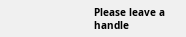Please leave a handle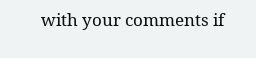with your comments if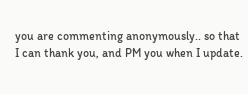you are commenting anonymously.. so that I can thank you, and PM you when I update.